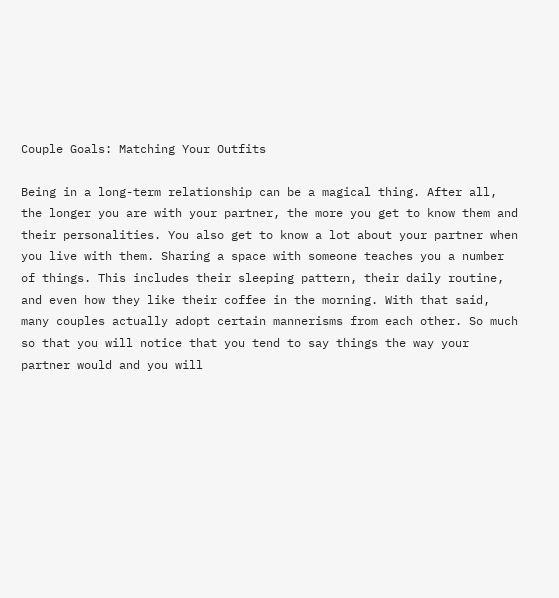Couple Goals: Matching Your Outfits

Being in a long-term relationship can be a magical thing. After all, the longer you are with your partner, the more you get to know them and their personalities. You also get to know a lot about your partner when you live with them. Sharing a space with someone teaches you a number of things. This includes their sleeping pattern, their daily routine, and even how they like their coffee in the morning. With that said, many couples actually adopt certain mannerisms from each other. So much so that you will notice that you tend to say things the way your partner would and you will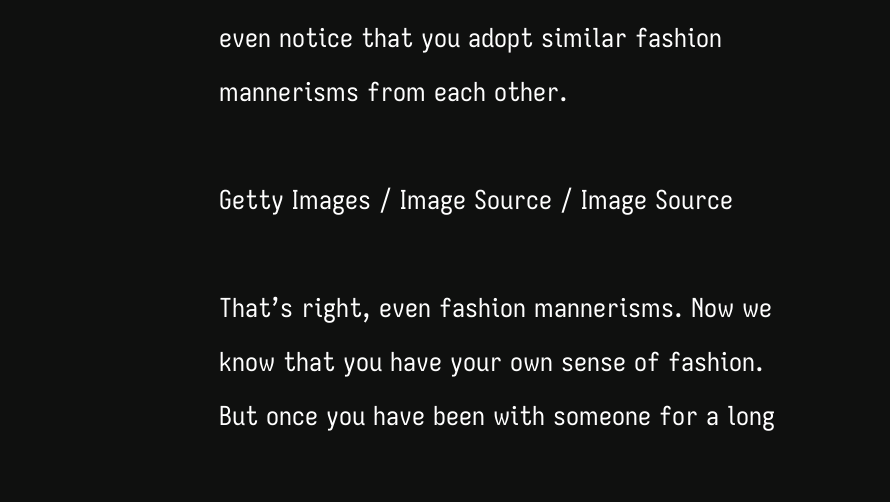even notice that you adopt similar fashion mannerisms from each other.

Getty Images / Image Source / Image Source

That’s right, even fashion mannerisms. Now we know that you have your own sense of fashion. But once you have been with someone for a long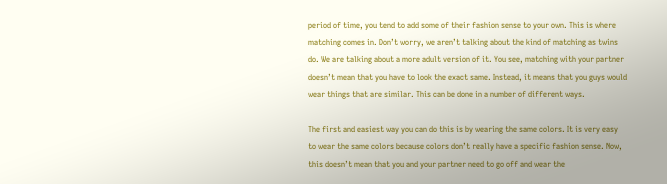period of time, you tend to add some of their fashion sense to your own. This is where matching comes in. Don’t worry, we aren’t talking about the kind of matching as twins do. We are talking about a more adult version of it. You see, matching with your partner doesn’t mean that you have to look the exact same. Instead, it means that you guys would wear things that are similar. This can be done in a number of different ways.

The first and easiest way you can do this is by wearing the same colors. It is very easy to wear the same colors because colors don’t really have a specific fashion sense. Now, this doesn’t mean that you and your partner need to go off and wear the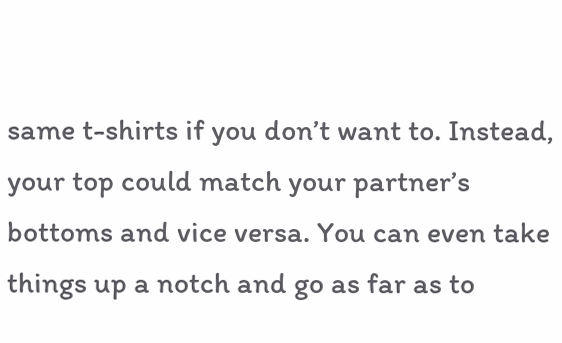same t-shirts if you don’t want to. Instead, your top could match your partner’s bottoms and vice versa. You can even take things up a notch and go as far as to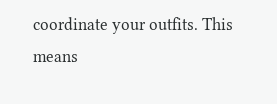coordinate your outfits. This means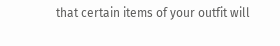that certain items of your outfit will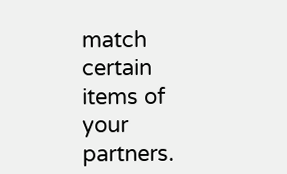match certain items of your partners.